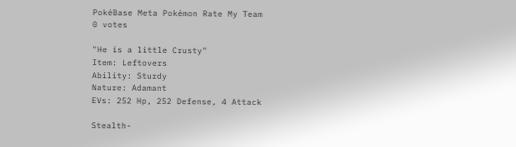PokéBase Meta Pokémon Rate My Team
0 votes

"He is a little Crusty"
Item: Leftovers
Ability: Sturdy
Nature: Adamant
EVs: 252 Hp, 252 Defense, 4 Attack

Stealth-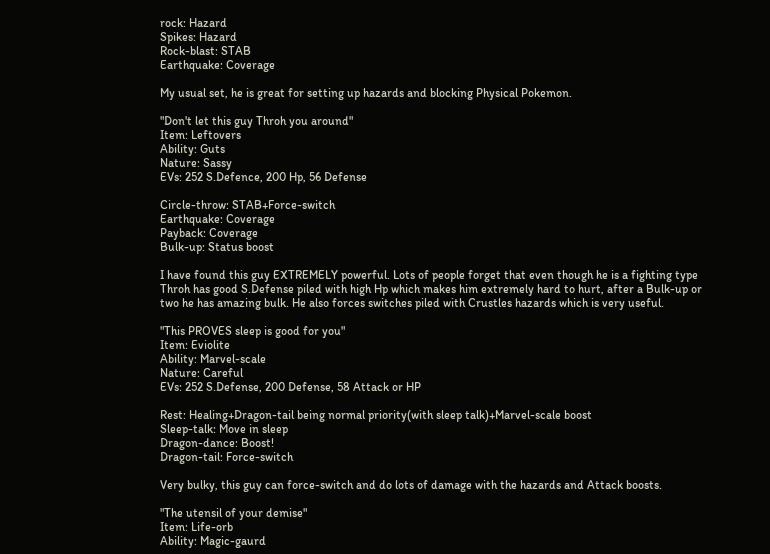rock: Hazard
Spikes: Hazard
Rock-blast: STAB
Earthquake: Coverage

My usual set, he is great for setting up hazards and blocking Physical Pokemon.

"Don't let this guy Throh you around"
Item: Leftovers
Ability: Guts
Nature: Sassy
EVs: 252 S.Defence, 200 Hp, 56 Defense

Circle-throw: STAB+Force-switch
Earthquake: Coverage
Payback: Coverage
Bulk-up: Status boost

I have found this guy EXTREMELY powerful. Lots of people forget that even though he is a fighting type Throh has good S.Defense piled with high Hp which makes him extremely hard to hurt, after a Bulk-up or two he has amazing bulk. He also forces switches piled with Crustles hazards which is very useful.

"This PROVES sleep is good for you"
Item: Eviolite
Ability: Marvel-scale
Nature: Careful
EVs: 252 S.Defense, 200 Defense, 58 Attack or HP

Rest: Healing+Dragon-tail being normal priority(with sleep talk)+Marvel-scale boost
Sleep-talk: Move in sleep
Dragon-dance: Boost!
Dragon-tail: Force-switch

Very bulky, this guy can force-switch and do lots of damage with the hazards and Attack boosts.

"The utensil of your demise"
Item: Life-orb
Ability: Magic-gaurd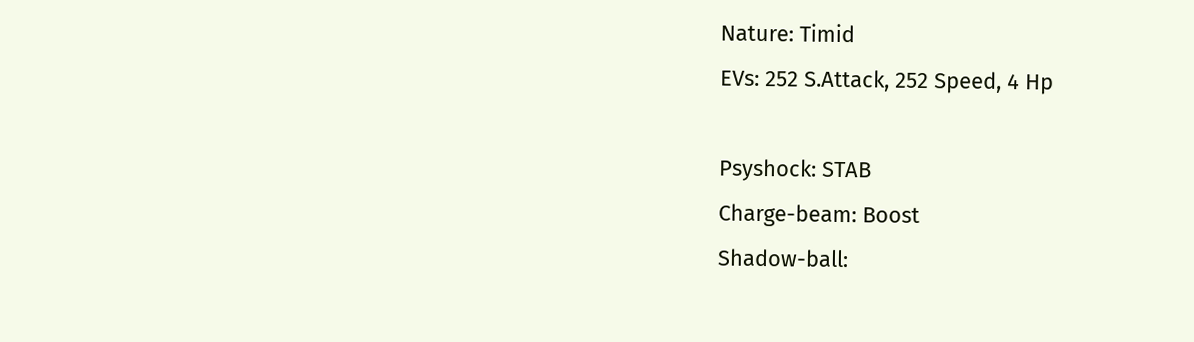Nature: Timid
EVs: 252 S.Attack, 252 Speed, 4 Hp

Psyshock: STAB
Charge-beam: Boost
Shadow-ball: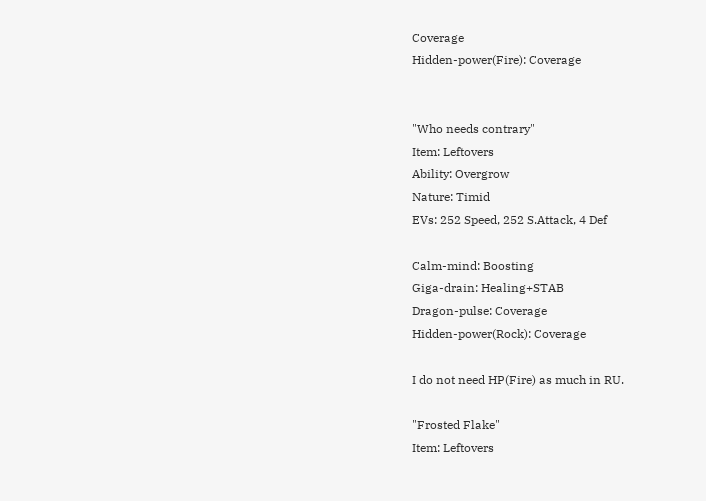Coverage
Hidden-power(Fire): Coverage


"Who needs contrary"
Item: Leftovers
Ability: Overgrow
Nature: Timid
EVs: 252 Speed, 252 S.Attack, 4 Def

Calm-mind: Boosting
Giga-drain: Healing+STAB
Dragon-pulse: Coverage
Hidden-power(Rock): Coverage

I do not need HP(Fire) as much in RU.

"Frosted Flake"
Item: Leftovers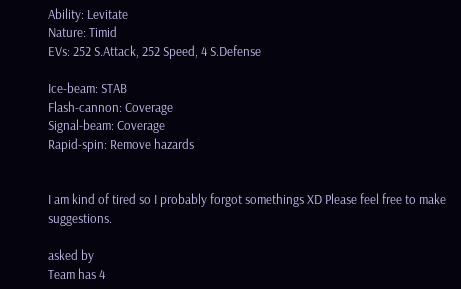Ability: Levitate
Nature: Timid
EVs: 252 S.Attack, 252 Speed, 4 S.Defense

Ice-beam: STAB
Flash-cannon: Coverage
Signal-beam: Coverage
Rapid-spin: Remove hazards


I am kind of tired so I probably forgot somethings XD Please feel free to make suggestions.

asked by
Team has 4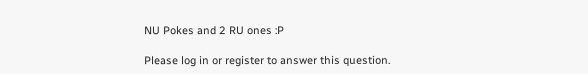NU Pokes and 2 RU ones :P

Please log in or register to answer this question.